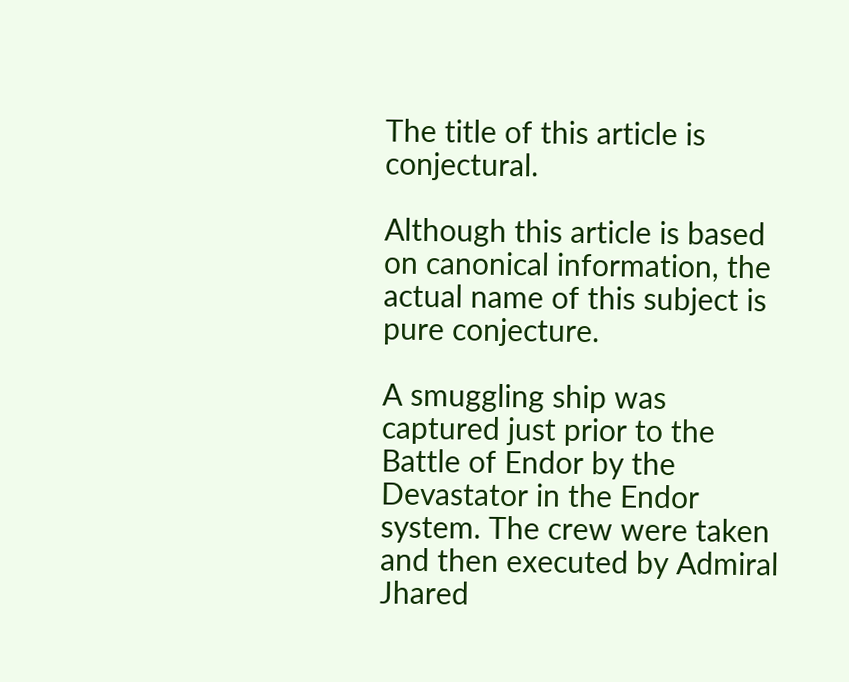The title of this article is conjectural.

Although this article is based on canonical information, the actual name of this subject is pure conjecture.

A smuggling ship was captured just prior to the Battle of Endor by the Devastator in the Endor system. The crew were taken and then executed by Admiral Jhared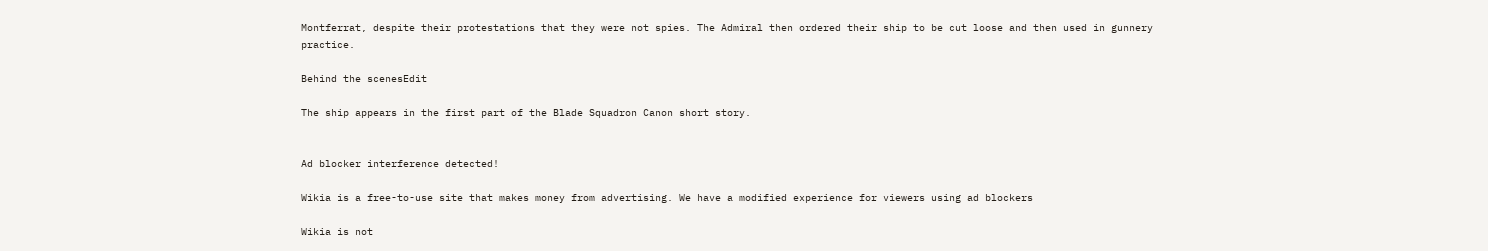Montferrat, despite their protestations that they were not spies. The Admiral then ordered their ship to be cut loose and then used in gunnery practice.

Behind the scenesEdit

The ship appears in the first part of the Blade Squadron Canon short story.


Ad blocker interference detected!

Wikia is a free-to-use site that makes money from advertising. We have a modified experience for viewers using ad blockers

Wikia is not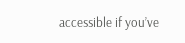accessible if you’ve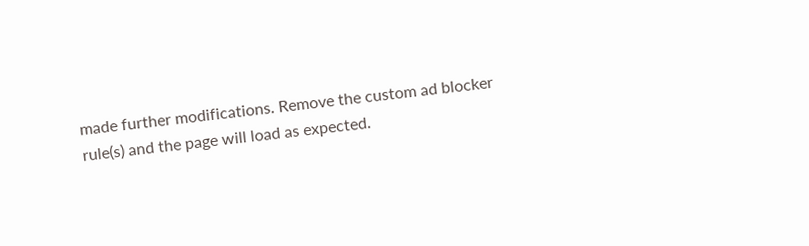made further modifications. Remove the custom ad blocker rule(s) and the page will load as expected.